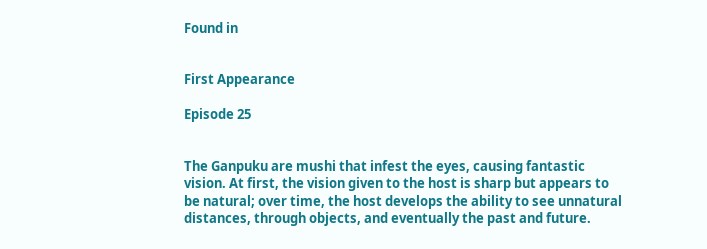Found in


First Appearance

Episode 25


The Ganpuku are mushi that infest the eyes, causing fantastic vision. At first, the vision given to the host is sharp but appears to be natural; over time, the host develops the ability to see unnatural distances, through objects, and eventually the past and future.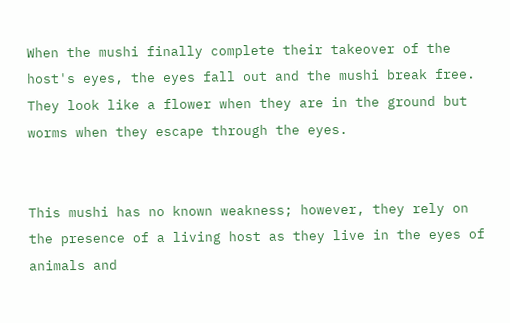When the mushi finally complete their takeover of the host's eyes, the eyes fall out and the mushi break free. They look like a flower when they are in the ground but worms when they escape through the eyes.


This mushi has no known weakness; however, they rely on the presence of a living host as they live in the eyes of animals and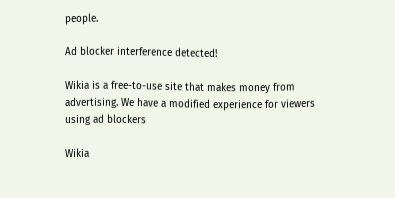people.

Ad blocker interference detected!

Wikia is a free-to-use site that makes money from advertising. We have a modified experience for viewers using ad blockers

Wikia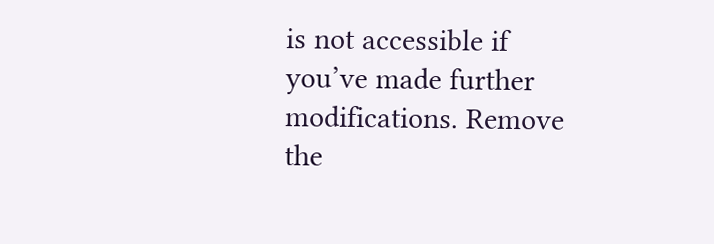is not accessible if you’ve made further modifications. Remove the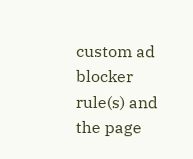custom ad blocker rule(s) and the page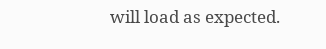will load as expected.